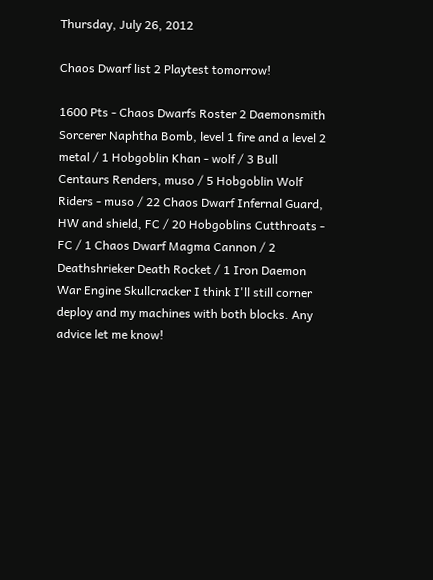Thursday, July 26, 2012

Chaos Dwarf list 2 Playtest tomorrow!

1600 Pts - Chaos Dwarfs Roster 2 Daemonsmith Sorcerer Naphtha Bomb, level 1 fire and a level 2 metal / 1 Hobgoblin Khan - wolf / 3 Bull Centaurs Renders, muso / 5 Hobgoblin Wolf Riders - muso / 22 Chaos Dwarf Infernal Guard, HW and shield, FC / 20 Hobgoblins Cutthroats - FC / 1 Chaos Dwarf Magma Cannon / 2 Deathshrieker Death Rocket / 1 Iron Daemon War Engine Skullcracker I think I'll still corner deploy and my machines with both blocks. Any advice let me know!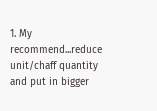1. My recommend...reduce unit/chaff quantity and put in bigger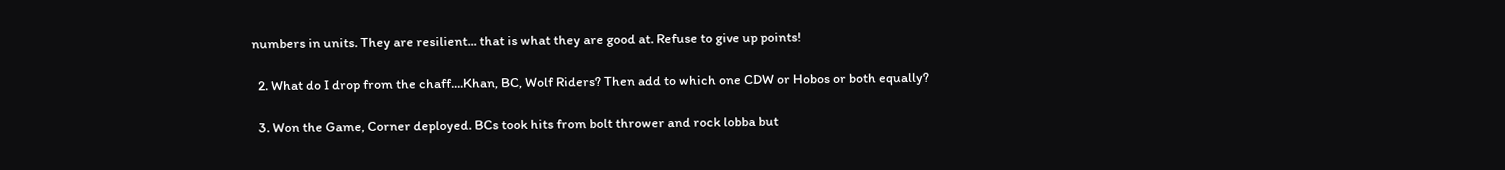numbers in units. They are resilient... that is what they are good at. Refuse to give up points!

  2. What do I drop from the chaff....Khan, BC, Wolf Riders? Then add to which one CDW or Hobos or both equally?

  3. Won the Game, Corner deployed. BCs took hits from bolt thrower and rock lobba but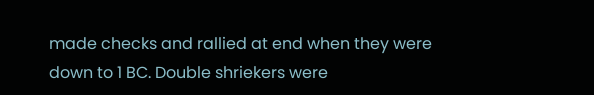made checks and rallied at end when they were down to 1 BC. Double shriekers were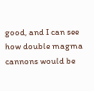good, and I can see how double magma cannons would be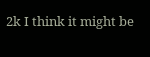2k I think it might be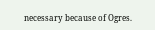necessary because of Ogres.